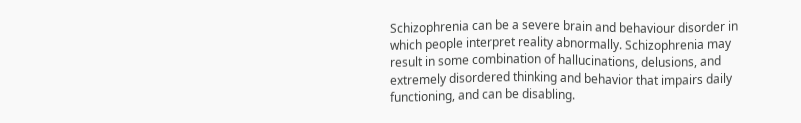Schizophrenia can be a severe brain and behaviour disorder in which people interpret reality abnormally. Schizophrenia may result in some combination of hallucinations, delusions, and extremely disordered thinking and behavior that impairs daily functioning, and can be disabling.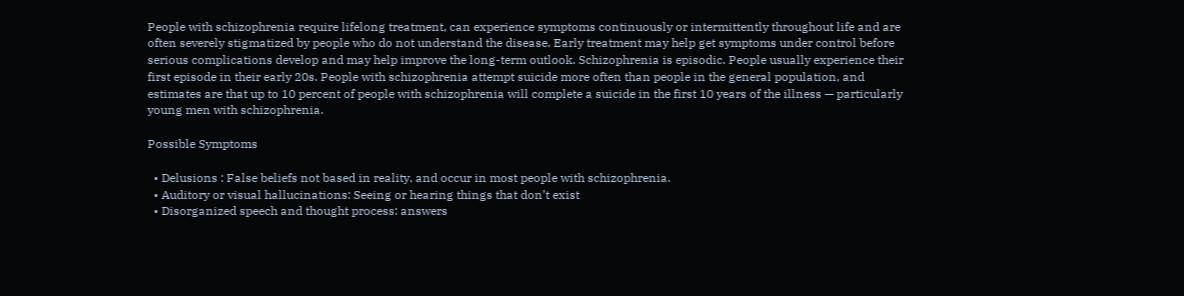People with schizophrenia require lifelong treatment, can experience symptoms continuously or intermittently throughout life and are often severely stigmatized by people who do not understand the disease. Early treatment may help get symptoms under control before serious complications develop and may help improve the long-term outlook. Schizophrenia is episodic. People usually experience their first episode in their early 20s. People with schizophrenia attempt suicide more often than people in the general population, and estimates are that up to 10 percent of people with schizophrenia will complete a suicide in the first 10 years of the illness — particularly young men with schizophrenia.

Possible Symptoms

  • Delusions : False beliefs not based in reality, and occur in most people with schizophrenia.
  • Auditory or visual hallucinations: Seeing or hearing things that don’t exist
  • Disorganized speech and thought process: answers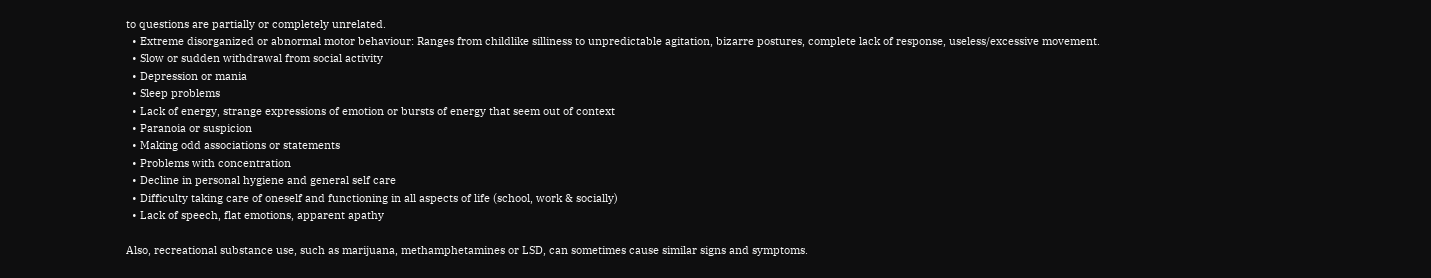to questions are partially or completely unrelated.
  • Extreme disorganized or abnormal motor behaviour: Ranges from childlike silliness to unpredictable agitation, bizarre postures, complete lack of response, useless/excessive movement.
  • Slow or sudden withdrawal from social activity
  • Depression or mania
  • Sleep problems
  • Lack of energy, strange expressions of emotion or bursts of energy that seem out of context
  • Paranoia or suspicion
  • Making odd associations or statements
  • Problems with concentration
  • Decline in personal hygiene and general self care
  • Difficulty taking care of oneself and functioning in all aspects of life (school, work & socially)
  • Lack of speech, flat emotions, apparent apathy

Also, recreational substance use, such as marijuana, methamphetamines or LSD, can sometimes cause similar signs and symptoms.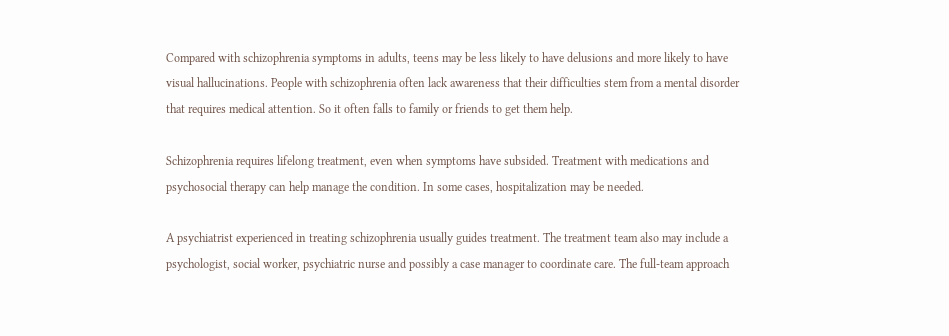Compared with schizophrenia symptoms in adults, teens may be less likely to have delusions and more likely to have visual hallucinations. People with schizophrenia often lack awareness that their difficulties stem from a mental disorder that requires medical attention. So it often falls to family or friends to get them help.

Schizophrenia requires lifelong treatment, even when symptoms have subsided. Treatment with medications and psychosocial therapy can help manage the condition. In some cases, hospitalization may be needed.

A psychiatrist experienced in treating schizophrenia usually guides treatment. The treatment team also may include a psychologist, social worker, psychiatric nurse and possibly a case manager to coordinate care. The full-team approach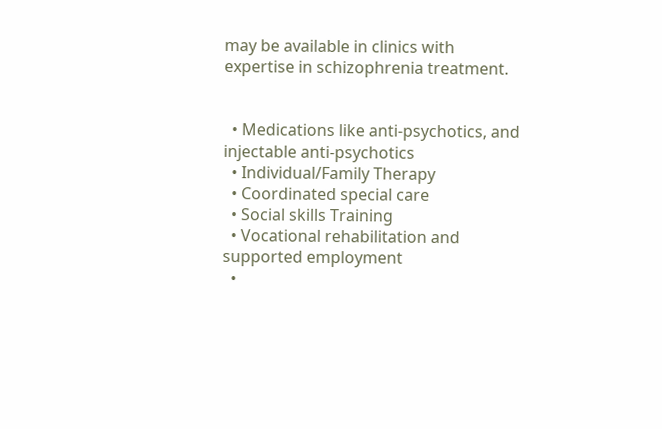may be available in clinics with expertise in schizophrenia treatment.


  • Medications like anti-psychotics, and injectable anti-psychotics
  • Individual/Family Therapy
  • Coordinated special care
  • Social skills Training
  • Vocational rehabilitation and supported employment
  •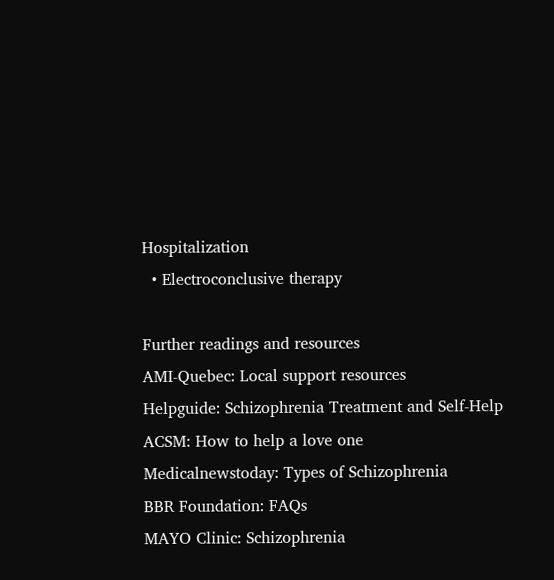Hospitalization
  • Electroconclusive therapy

Further readings and resources
AMI-Quebec: Local support resources
Helpguide: Schizophrenia Treatment and Self-Help
ACSM: How to help a love one
Medicalnewstoday: Types of Schizophrenia
BBR Foundation: FAQs
MAYO Clinic: Schizophrenia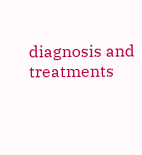diagnosis and treatments